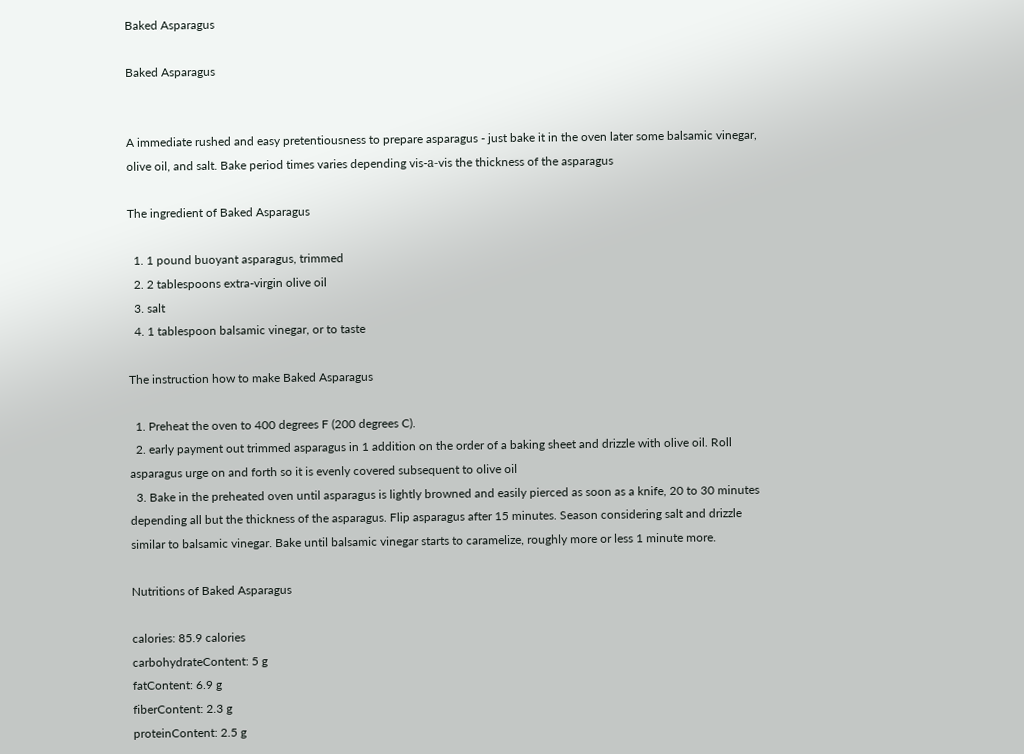Baked Asparagus

Baked Asparagus


A immediate rushed and easy pretentiousness to prepare asparagus - just bake it in the oven later some balsamic vinegar, olive oil, and salt. Bake period times varies depending vis-а-vis the thickness of the asparagus

The ingredient of Baked Asparagus

  1. 1 pound buoyant asparagus, trimmed
  2. 2 tablespoons extra-virgin olive oil
  3. salt
  4. 1 tablespoon balsamic vinegar, or to taste

The instruction how to make Baked Asparagus

  1. Preheat the oven to 400 degrees F (200 degrees C).
  2. early payment out trimmed asparagus in 1 addition on the order of a baking sheet and drizzle with olive oil. Roll asparagus urge on and forth so it is evenly covered subsequent to olive oil
  3. Bake in the preheated oven until asparagus is lightly browned and easily pierced as soon as a knife, 20 to 30 minutes depending all but the thickness of the asparagus. Flip asparagus after 15 minutes. Season considering salt and drizzle similar to balsamic vinegar. Bake until balsamic vinegar starts to caramelize, roughly more or less 1 minute more.

Nutritions of Baked Asparagus

calories: 85.9 calories
carbohydrateContent: 5 g
fatContent: 6.9 g
fiberContent: 2.3 g
proteinContent: 2.5 g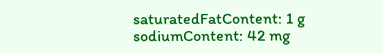saturatedFatContent: 1 g
sodiumContent: 42 mg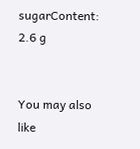sugarContent: 2.6 g


You may also like